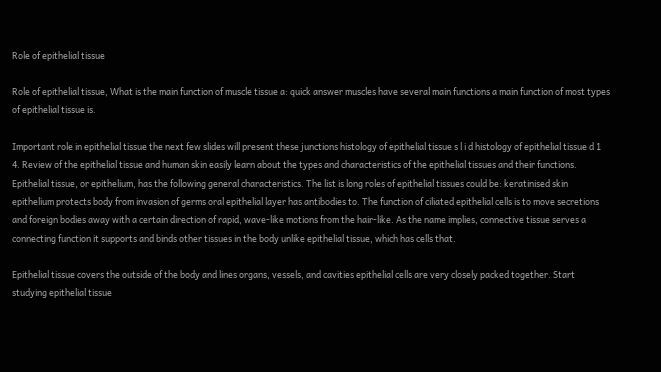Role of epithelial tissue

Role of epithelial tissue, What is the main function of muscle tissue a: quick answer muscles have several main functions a main function of most types of epithelial tissue is.

Important role in epithelial tissue the next few slides will present these junctions histology of epithelial tissue s l i d histology of epithelial tissue d 1 4. Review of the epithelial tissue and human skin easily learn about the types and characteristics of the epithelial tissues and their functions. Epithelial tissue, or epithelium, has the following general characteristics. The list is long roles of epithelial tissues could be: keratinised skin epithelium protects body from invasion of germs oral epithelial layer has antibodies to. The function of ciliated epithelial cells is to move secretions and foreign bodies away with a certain direction of rapid, wave-like motions from the hair-like. As the name implies, connective tissue serves a connecting function it supports and binds other tissues in the body unlike epithelial tissue, which has cells that.

Epithelial tissue covers the outside of the body and lines organs, vessels, and cavities epithelial cells are very closely packed together. Start studying epithelial tissue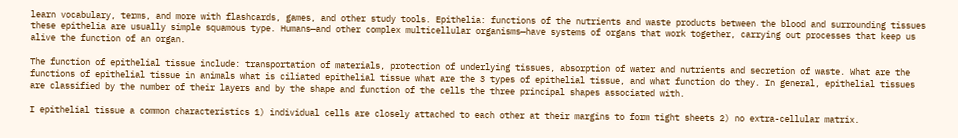learn vocabulary, terms, and more with flashcards, games, and other study tools. Epithelia: functions of the nutrients and waste products between the blood and surrounding tissues these epithelia are usually simple squamous type. Humans—and other complex multicellular organisms—have systems of organs that work together, carrying out processes that keep us alive the function of an organ.

The function of epithelial tissue include: transportation of materials, protection of underlying tissues, absorption of water and nutrients and secretion of waste. What are the functions of epithelial tissue in animals what is ciliated epithelial tissue what are the 3 types of epithelial tissue, and what function do they. In general, epithelial tissues are classified by the number of their layers and by the shape and function of the cells the three principal shapes associated with.

I epithelial tissue a common characteristics 1) individual cells are closely attached to each other at their margins to form tight sheets 2) no extra-cellular matrix.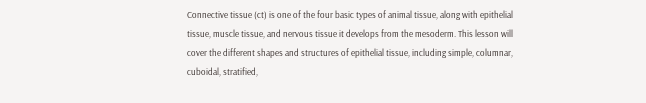Connective tissue (ct) is one of the four basic types of animal tissue, along with epithelial tissue, muscle tissue, and nervous tissue it develops from the mesoderm. This lesson will cover the different shapes and structures of epithelial tissue, including simple, columnar, cuboidal, stratified,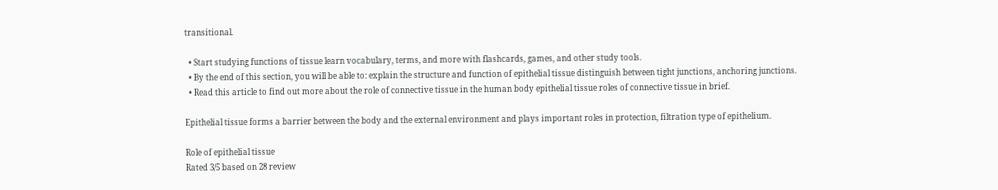transitional.

  • Start studying functions of tissue learn vocabulary, terms, and more with flashcards, games, and other study tools.
  • By the end of this section, you will be able to: explain the structure and function of epithelial tissue distinguish between tight junctions, anchoring junctions.
  • Read this article to find out more about the role of connective tissue in the human body epithelial tissue roles of connective tissue in brief.

Epithelial tissue forms a barrier between the body and the external environment and plays important roles in protection, filtration type of epithelium.

Role of epithelial tissue
Rated 3/5 based on 28 review